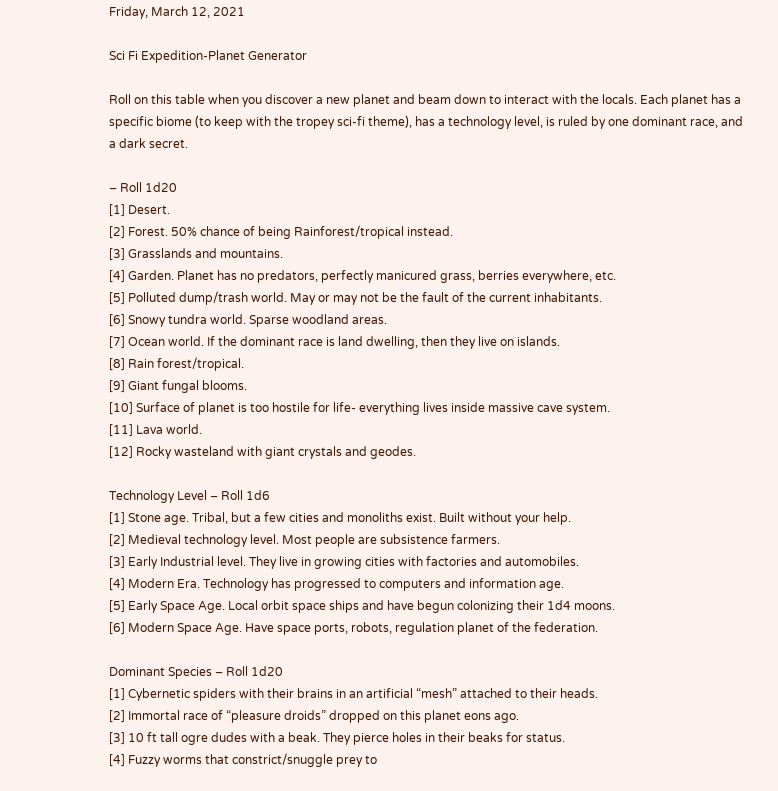Friday, March 12, 2021

Sci Fi Expedition-Planet Generator

Roll on this table when you discover a new planet and beam down to interact with the locals. Each planet has a specific biome (to keep with the tropey sci-fi theme), has a technology level, is ruled by one dominant race, and a dark secret.

– Roll 1d20
[1] Desert.
[2] Forest. 50% chance of being Rainforest/tropical instead.
[3] Grasslands and mountains.
[4] Garden. Planet has no predators, perfectly manicured grass, berries everywhere, etc.
[5] Polluted dump/trash world. May or may not be the fault of the current inhabitants.
[6] Snowy tundra world. Sparse woodland areas.
[7] Ocean world. If the dominant race is land dwelling, then they live on islands.
[8] Rain forest/tropical.
[9] Giant fungal blooms.
[10] Surface of planet is too hostile for life- everything lives inside massive cave system.
[11] Lava world.
[12] Rocky wasteland with giant crystals and geodes.

Technology Level – Roll 1d6
[1] Stone age. Tribal, but a few cities and monoliths exist. Built without your help.
[2] Medieval technology level. Most people are subsistence farmers.
[3] Early Industrial level. They live in growing cities with factories and automobiles.
[4] Modern Era. Technology has progressed to computers and information age.
[5] Early Space Age. Local orbit space ships and have begun colonizing their 1d4 moons.
[6] Modern Space Age. Have space ports, robots, regulation planet of the federation.

Dominant Species – Roll 1d20
[1] Cybernetic spiders with their brains in an artificial “mesh” attached to their heads.
[2] Immortal race of “pleasure droids” dropped on this planet eons ago.
[3] 10 ft tall ogre dudes with a beak. They pierce holes in their beaks for status.
[4] Fuzzy worms that constrict/snuggle prey to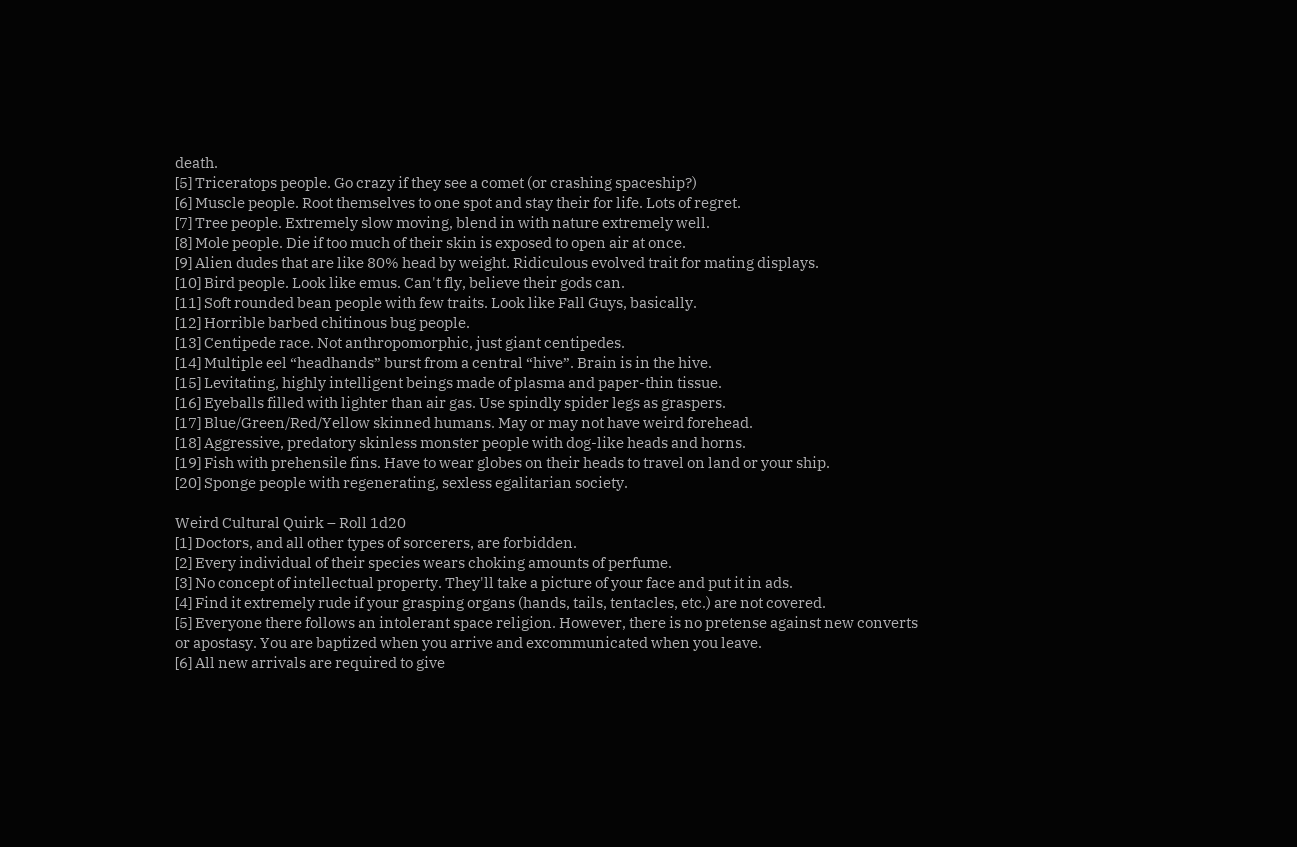death.
[5] Triceratops people. Go crazy if they see a comet (or crashing spaceship?)
[6] Muscle people. Root themselves to one spot and stay their for life. Lots of regret.
[7] Tree people. Extremely slow moving, blend in with nature extremely well.
[8] Mole people. Die if too much of their skin is exposed to open air at once.
[9] Alien dudes that are like 80% head by weight. Ridiculous evolved trait for mating displays.
[10] Bird people. Look like emus. Can't fly, believe their gods can.
[11] Soft rounded bean people with few traits. Look like Fall Guys, basically.
[12] Horrible barbed chitinous bug people.
[13] Centipede race. Not anthropomorphic, just giant centipedes.
[14] Multiple eel “headhands” burst from a central “hive”. Brain is in the hive.
[15] Levitating, highly intelligent beings made of plasma and paper-thin tissue.
[16] Eyeballs filled with lighter than air gas. Use spindly spider legs as graspers.
[17] Blue/Green/Red/Yellow skinned humans. May or may not have weird forehead.
[18] Aggressive, predatory skinless monster people with dog-like heads and horns.
[19] Fish with prehensile fins. Have to wear globes on their heads to travel on land or your ship.
[20] Sponge people with regenerating, sexless egalitarian society.

Weird Cultural Quirk – Roll 1d20
[1] Doctors, and all other types of sorcerers, are forbidden.
[2] Every individual of their species wears choking amounts of perfume.
[3] No concept of intellectual property. They'll take a picture of your face and put it in ads.
[4] Find it extremely rude if your grasping organs (hands, tails, tentacles, etc.) are not covered.
[5] Everyone there follows an intolerant space religion. However, there is no pretense against new converts or apostasy. You are baptized when you arrive and excommunicated when you leave.
[6] All new arrivals are required to give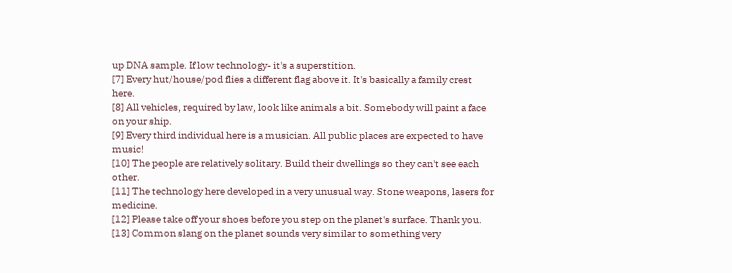up DNA sample. If low technology- it's a superstition.
[7] Every hut/house/pod flies a different flag above it. It's basically a family crest here.
[8] All vehicles, required by law, look like animals a bit. Somebody will paint a face on your ship.
[9] Every third individual here is a musician. All public places are expected to have music!
[10] The people are relatively solitary. Build their dwellings so they can't see each other.
[11] The technology here developed in a very unusual way. Stone weapons, lasers for medicine.
[12] Please take off your shoes before you step on the planet's surface. Thank you.
[13] Common slang on the planet sounds very similar to something very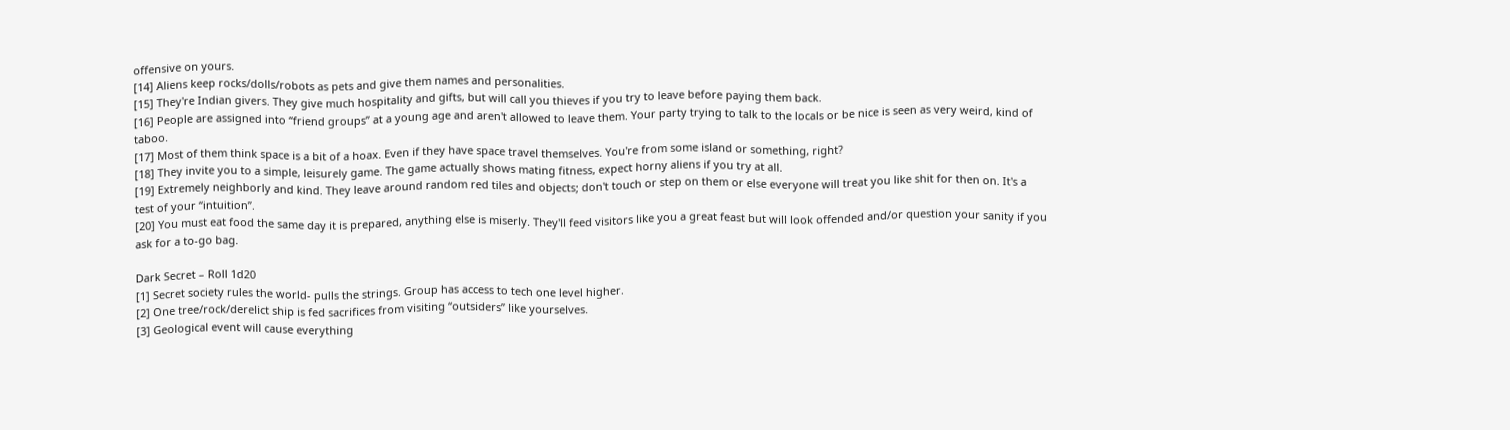offensive on yours.
[14] Aliens keep rocks/dolls/robots as pets and give them names and personalities.
[15] They're Indian givers. They give much hospitality and gifts, but will call you thieves if you try to leave before paying them back.
[16] People are assigned into “friend groups” at a young age and aren't allowed to leave them. Your party trying to talk to the locals or be nice is seen as very weird, kind of taboo.
[17] Most of them think space is a bit of a hoax. Even if they have space travel themselves. You're from some island or something, right?
[18] They invite you to a simple, leisurely game. The game actually shows mating fitness, expect horny aliens if you try at all.
[19] Extremely neighborly and kind. They leave around random red tiles and objects; don't touch or step on them or else everyone will treat you like shit for then on. It's a test of your “intuition”.
[20] You must eat food the same day it is prepared, anything else is miserly. They'll feed visitors like you a great feast but will look offended and/or question your sanity if you ask for a to-go bag.

Dark Secret – Roll 1d20
[1] Secret society rules the world- pulls the strings. Group has access to tech one level higher.
[2] One tree/rock/derelict ship is fed sacrifices from visiting “outsiders” like yourselves.
[3] Geological event will cause everything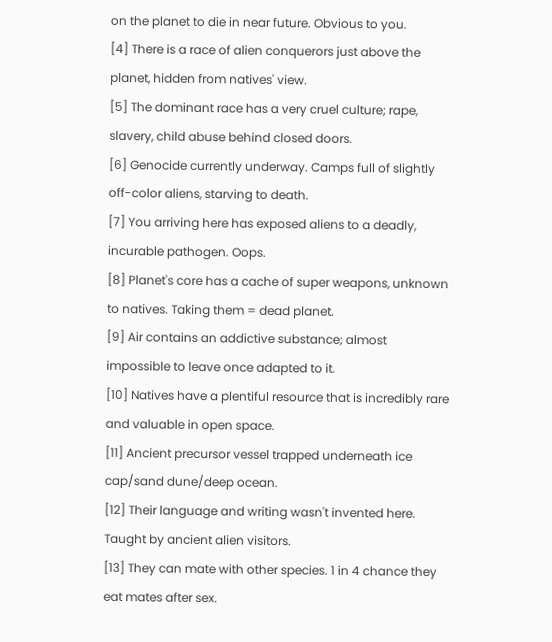on the planet to die in near future. Obvious to you.
[4] There is a race of alien conquerors just above the planet, hidden from natives' view.
[5] The dominant race has a very cruel culture; rape, slavery, child abuse behind closed doors.
[6] Genocide currently underway. Camps full of slightly off-color aliens, starving to death.
[7] You arriving here has exposed aliens to a deadly, incurable pathogen. Oops.
[8] Planet's core has a cache of super weapons, unknown to natives. Taking them = dead planet.
[9] Air contains an addictive substance; almost impossible to leave once adapted to it.
[10] Natives have a plentiful resource that is incredibly rare and valuable in open space.
[11] Ancient precursor vessel trapped underneath ice cap/sand dune/deep ocean.
[12] Their language and writing wasn't invented here. Taught by ancient alien visitors.
[13] They can mate with other species. 1 in 4 chance they eat mates after sex.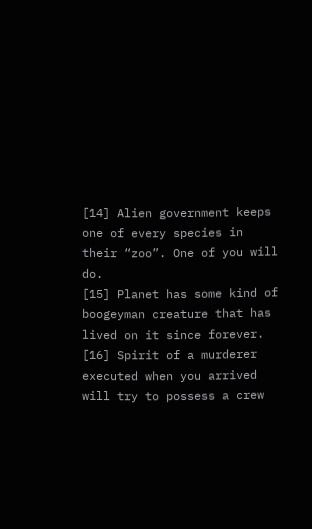[14] Alien government keeps one of every species in their “zoo”. One of you will do.
[15] Planet has some kind of boogeyman creature that has lived on it since forever.
[16] Spirit of a murderer executed when you arrived will try to possess a crew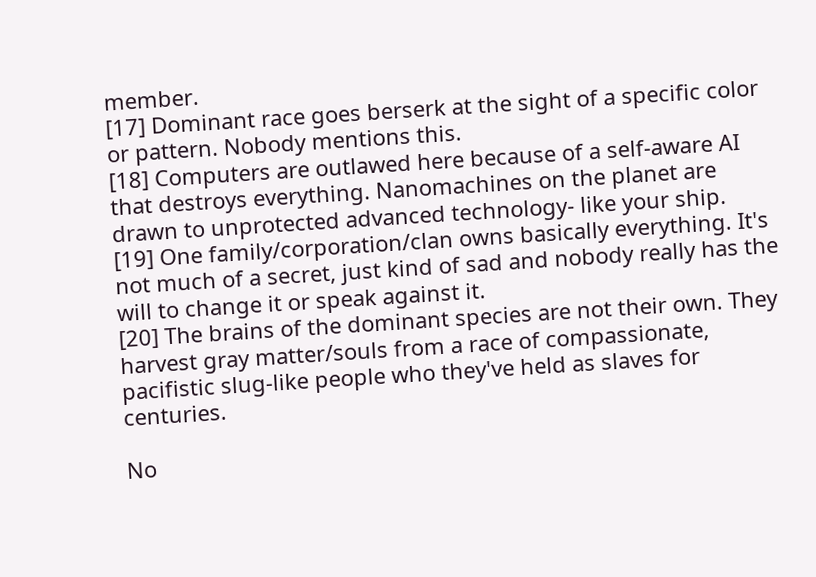member.
[17] Dominant race goes berserk at the sight of a specific color or pattern. Nobody mentions this.
[18] Computers are outlawed here because of a self-aware AI that destroys everything. Nanomachines on the planet are drawn to unprotected advanced technology- like your ship.
[19] One family/corporation/clan owns basically everything. It's not much of a secret, just kind of sad and nobody really has the will to change it or speak against it.
[20] The brains of the dominant species are not their own. They harvest gray matter/souls from a race of compassionate, pacifistic slug-like people who they've held as slaves for centuries.

No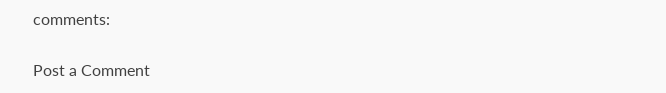comments:

Post a Comment